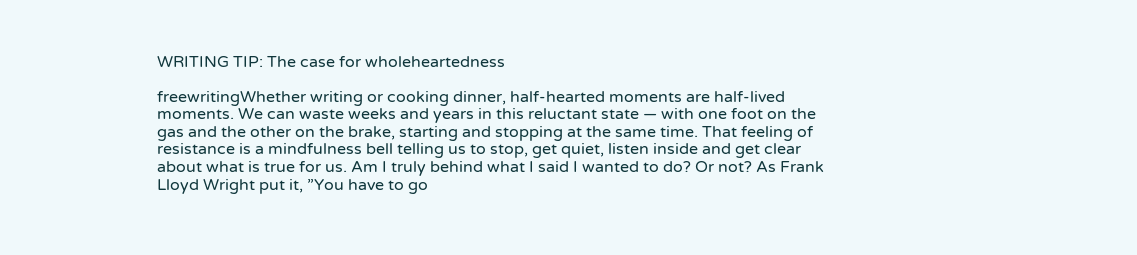WRITING TIP: The case for wholeheartedness

freewritingWhether writing or cooking dinner, half-hearted moments are half-lived moments. We can waste weeks and years in this reluctant state — with one foot on the gas and the other on the brake, starting and stopping at the same time. That feeling of resistance is a mindfulness bell telling us to stop, get quiet, listen inside and get clear about what is true for us. Am I truly behind what I said I wanted to do? Or not? As Frank Lloyd Wright put it, ”You have to go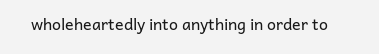wholeheartedly into anything in order to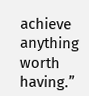achieve anything worth having.”